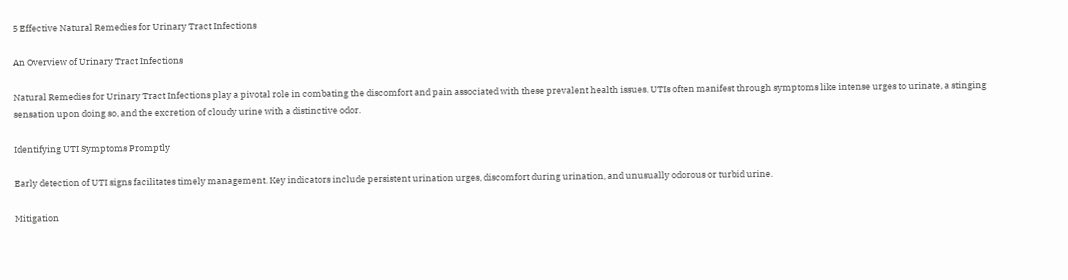5 Effective Natural Remedies for Urinary Tract Infections

An Overview of Urinary Tract Infections

Natural Remedies for Urinary Tract Infections play a pivotal role in combating the discomfort and pain associated with these prevalent health issues. UTIs often manifest through symptoms like intense urges to urinate, a stinging sensation upon doing so, and the excretion of cloudy urine with a distinctive odor.

Identifying UTI Symptoms Promptly

Early detection of UTI signs facilitates timely management. Key indicators include persistent urination urges, discomfort during urination, and unusually odorous or turbid urine.

Mitigation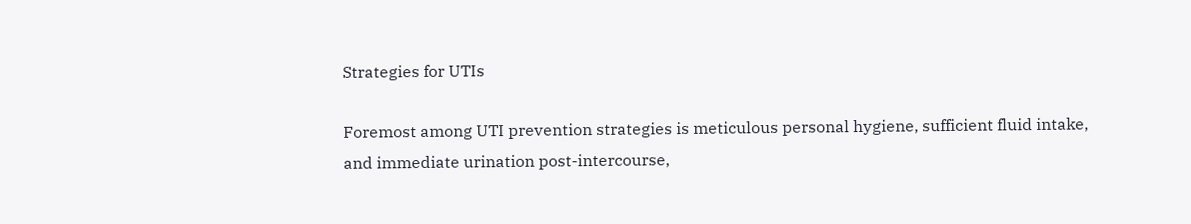Strategies for UTIs

Foremost among UTI prevention strategies is meticulous personal hygiene, sufficient fluid intake, and immediate urination post-intercourse,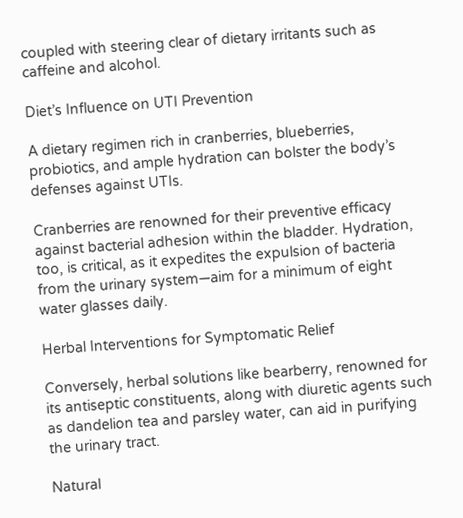coupled with steering clear of dietary irritants such as caffeine and alcohol.

Diet’s Influence on UTI Prevention

A dietary regimen rich in cranberries, blueberries, probiotics, and ample hydration can bolster the body’s defenses against UTIs.

Cranberries are renowned for their preventive efficacy against bacterial adhesion within the bladder. Hydration, too, is critical, as it expedites the expulsion of bacteria from the urinary system—aim for a minimum of eight water glasses daily.

Herbal Interventions for Symptomatic Relief

Conversely, herbal solutions like bearberry, renowned for its antiseptic constituents, along with diuretic agents such as dandelion tea and parsley water, can aid in purifying the urinary tract.

Natural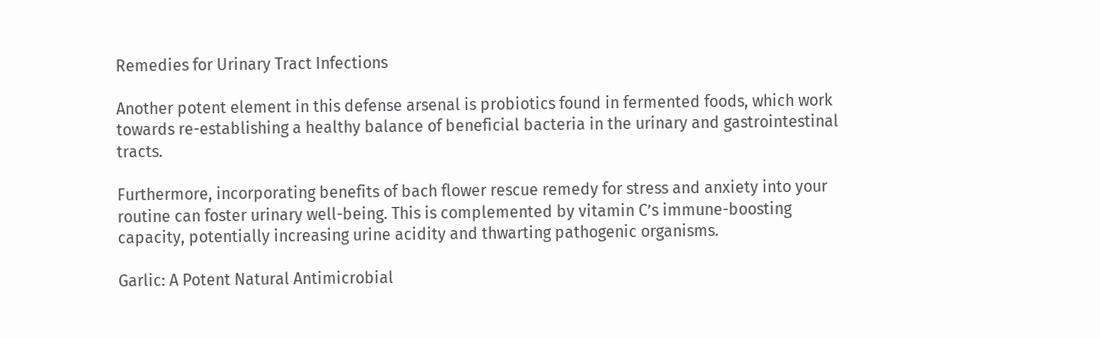Remedies for Urinary Tract Infections

Another potent element in this defense arsenal is probiotics found in fermented foods, which work towards re-establishing a healthy balance of beneficial bacteria in the urinary and gastrointestinal tracts.

Furthermore, incorporating benefits of bach flower rescue remedy for stress and anxiety into your routine can foster urinary well-being. This is complemented by vitamin C’s immune-boosting capacity, potentially increasing urine acidity and thwarting pathogenic organisms.

Garlic: A Potent Natural Antimicrobial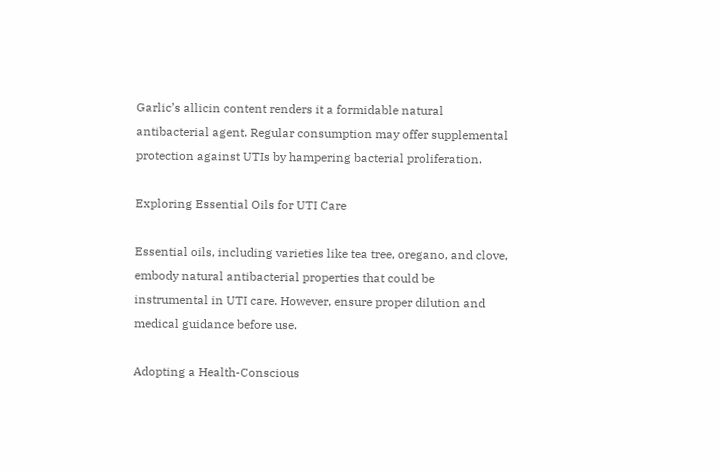Garlic’s allicin content renders it a formidable natural antibacterial agent. Regular consumption may offer supplemental protection against UTIs by hampering bacterial proliferation.

Exploring Essential Oils for UTI Care

Essential oils, including varieties like tea tree, oregano, and clove, embody natural antibacterial properties that could be instrumental in UTI care. However, ensure proper dilution and medical guidance before use.

Adopting a Health-Conscious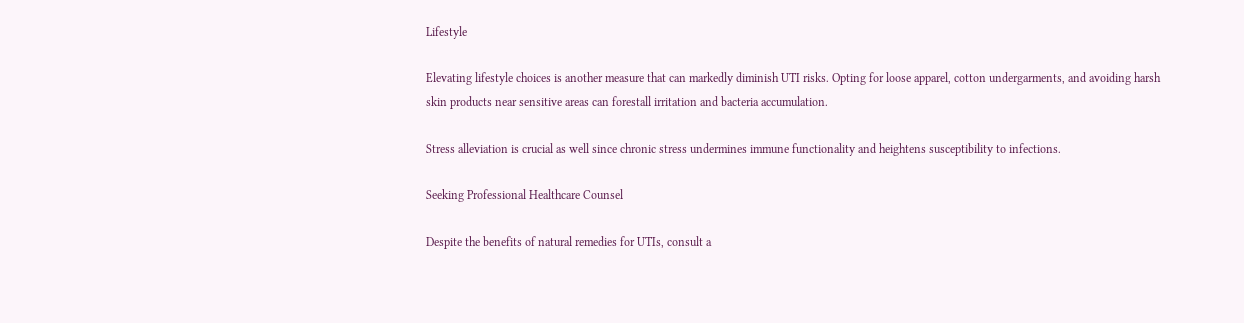Lifestyle

Elevating lifestyle choices is another measure that can markedly diminish UTI risks. Opting for loose apparel, cotton undergarments, and avoiding harsh skin products near sensitive areas can forestall irritation and bacteria accumulation.

Stress alleviation is crucial as well since chronic stress undermines immune functionality and heightens susceptibility to infections.

Seeking Professional Healthcare Counsel

Despite the benefits of natural remedies for UTIs, consult a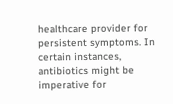healthcare provider for persistent symptoms. In certain instances, antibiotics might be imperative for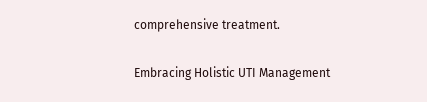comprehensive treatment.

Embracing Holistic UTI Management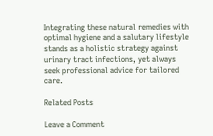Integrating these natural remedies with optimal hygiene and a salutary lifestyle stands as a holistic strategy against urinary tract infections, yet always seek professional advice for tailored care.

Related Posts

Leave a Comment